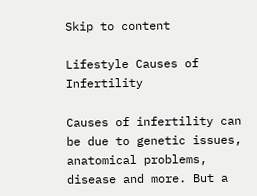Skip to content

Lifestyle Causes of Infertility

Causes of infertility can be due to genetic issues, anatomical problems, disease and more. But a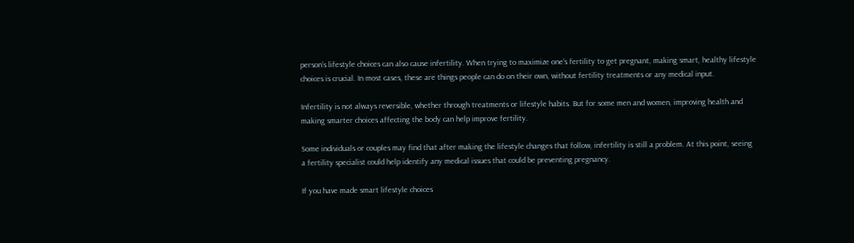person’s lifestyle choices can also cause infertility. When trying to maximize one’s fertility to get pregnant, making smart, healthy lifestyle choices is crucial. In most cases, these are things people can do on their own, without fertility treatments or any medical input.

Infertility is not always reversible, whether through treatments or lifestyle habits. But for some men and women, improving health and making smarter choices affecting the body can help improve fertility.

Some individuals or couples may find that after making the lifestyle changes that follow, infertility is still a problem. At this point, seeing a fertility specialist could help identify any medical issues that could be preventing pregnancy.

If you have made smart lifestyle choices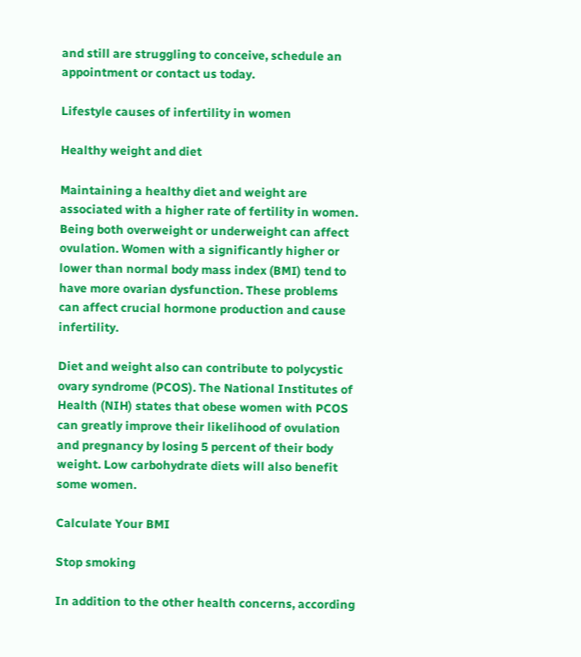and still are struggling to conceive, schedule an appointment or contact us today.

Lifestyle causes of infertility in women

Healthy weight and diet

Maintaining a healthy diet and weight are associated with a higher rate of fertility in women. Being both overweight or underweight can affect ovulation. Women with a significantly higher or lower than normal body mass index (BMI) tend to have more ovarian dysfunction. These problems can affect crucial hormone production and cause infertility.

Diet and weight also can contribute to polycystic ovary syndrome (PCOS). The National Institutes of Health (NIH) states that obese women with PCOS can greatly improve their likelihood of ovulation and pregnancy by losing 5 percent of their body weight. Low carbohydrate diets will also benefit some women.

Calculate Your BMI

Stop smoking

In addition to the other health concerns, according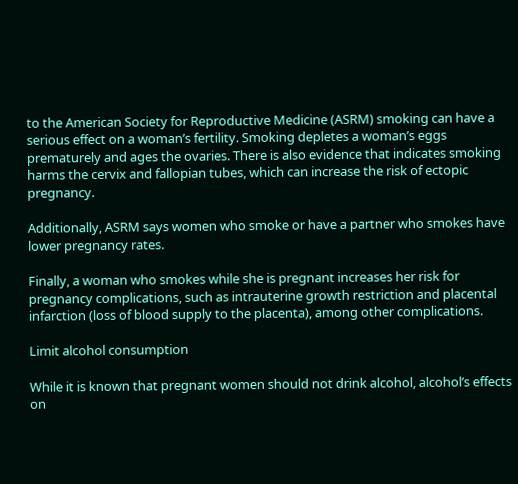to the American Society for Reproductive Medicine (ASRM) smoking can have a serious effect on a woman’s fertility. Smoking depletes a woman’s eggs prematurely and ages the ovaries. There is also evidence that indicates smoking harms the cervix and fallopian tubes, which can increase the risk of ectopic pregnancy.

Additionally, ASRM says women who smoke or have a partner who smokes have lower pregnancy rates.

Finally, a woman who smokes while she is pregnant increases her risk for pregnancy complications, such as intrauterine growth restriction and placental infarction (loss of blood supply to the placenta), among other complications.

Limit alcohol consumption

While it is known that pregnant women should not drink alcohol, alcohol’s effects on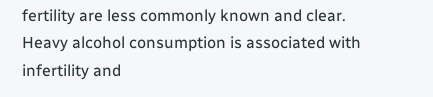fertility are less commonly known and clear. Heavy alcohol consumption is associated with infertility and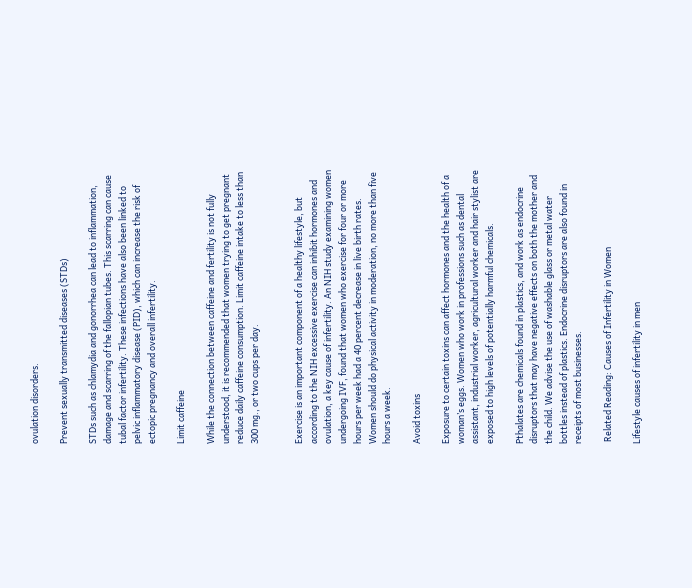ovulation disorders.

Prevent sexually transmitted diseases (STDs)

STDs such as chlamydia and gonorrhea can lead to inflammation, damage and scarring of the fallopian tubes. This scarring can cause tubal factor infertility. These infections have also been linked to pelvic inflammatory disease (PID), which can increase the risk of ectopic pregnancy and overall infertility.

Limit caffeine

While the connection between caffeine and fertility is not fully understood, it is recommended that women trying to get pregnant reduce daily caffeine consumption. Limit caffeine intake to less than 300 mg., or two cups per day.


Exercise is an important component of a healthy lifestyle, but according to the NIH excessive exercise can inhibit hormones and ovulation, a key cause of infertility. An NIH study examining women undergoing IVF, found that women who exercise for four or more hours per week had a 40 percent decrease in live birth rates. Women should do physical activity in moderation, no more than five hours a week.

Avoid toxins

Exposure to certain toxins can affect hormones and the health of a woman’s eggs. Women who work in professions such as dental assistant, industrial worker, agricultural worker and hair stylist are exposed to high levels of potentially harmful chemicals.

Pthalates are chemicals found in plastics, and work as endocrine disruptors that may have negative effects on both the mother and the child. We advise the use of washable glass or metal water bottles instead of plastics. Endocrine disruptors are also found in receipts of most businesses.

 Related Reading: Causes of Infertility in Women

Lifestyle causes of infertility in men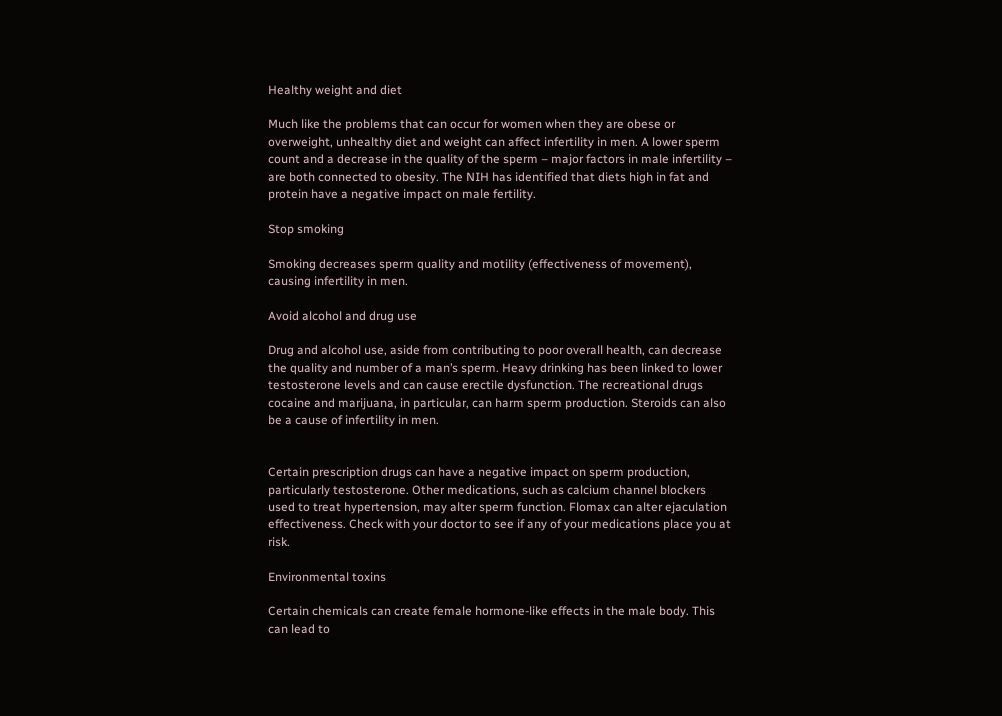Healthy weight and diet

Much like the problems that can occur for women when they are obese or overweight, unhealthy diet and weight can affect infertility in men. A lower sperm count and a decrease in the quality of the sperm – major factors in male infertility – are both connected to obesity. The NIH has identified that diets high in fat and protein have a negative impact on male fertility.

Stop smoking

Smoking decreases sperm quality and motility (effectiveness of movement), causing infertility in men.

Avoid alcohol and drug use

Drug and alcohol use, aside from contributing to poor overall health, can decrease the quality and number of a man’s sperm. Heavy drinking has been linked to lower testosterone levels and can cause erectile dysfunction. The recreational drugs cocaine and marijuana, in particular, can harm sperm production. Steroids can also be a cause of infertility in men.


Certain prescription drugs can have a negative impact on sperm production, particularly testosterone. Other medications, such as calcium channel blockers used to treat hypertension, may alter sperm function. Flomax can alter ejaculation effectiveness. Check with your doctor to see if any of your medications place you at risk.

Environmental toxins

Certain chemicals can create female hormone-like effects in the male body. This can lead to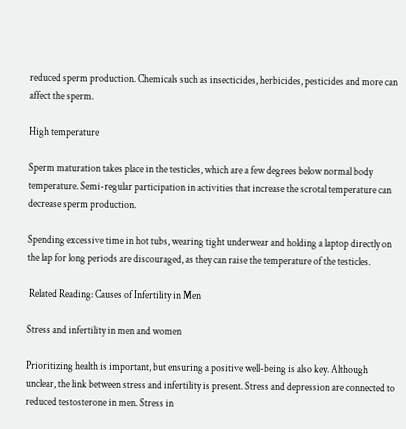reduced sperm production. Chemicals such as insecticides, herbicides, pesticides and more can affect the sperm.

High temperature

Sperm maturation takes place in the testicles, which are a few degrees below normal body temperature. Semi-regular participation in activities that increase the scrotal temperature can decrease sperm production.

Spending excessive time in hot tubs, wearing tight underwear and holding a laptop directly on the lap for long periods are discouraged, as they can raise the temperature of the testicles.

 Related Reading: Causes of Infertility in Men

Stress and infertility in men and women

Prioritizing health is important, but ensuring a positive well-being is also key. Although unclear, the link between stress and infertility is present. Stress and depression are connected to reduced testosterone in men. Stress in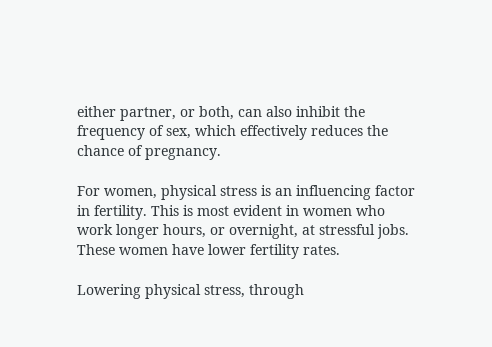either partner, or both, can also inhibit the frequency of sex, which effectively reduces the chance of pregnancy.

For women, physical stress is an influencing factor in fertility. This is most evident in women who work longer hours, or overnight, at stressful jobs. These women have lower fertility rates.

Lowering physical stress, through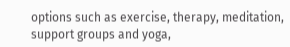options such as exercise, therapy, meditation, support groups and yoga,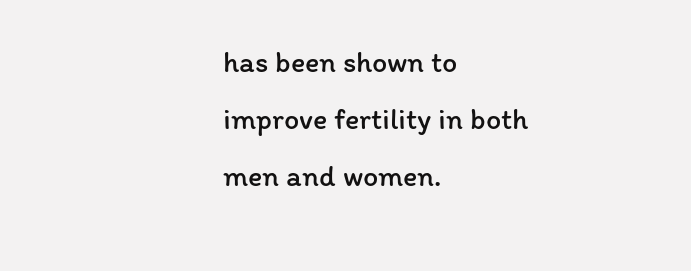has been shown to improve fertility in both men and women.